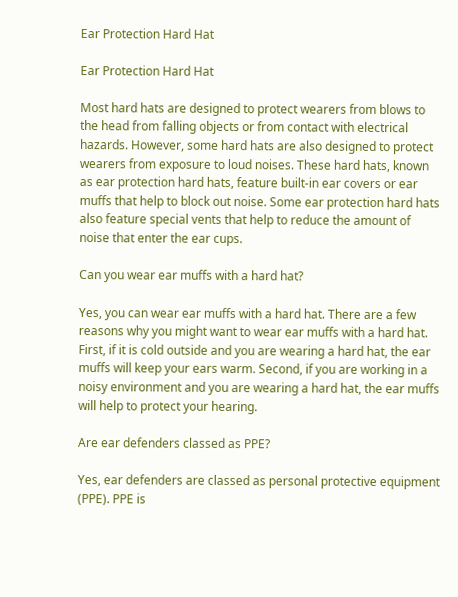Ear Protection Hard Hat

Ear Protection Hard Hat

Most hard hats are designed to protect wearers from blows to the head from falling objects or from contact with electrical hazards. However, some hard hats are also designed to protect wearers from exposure to loud noises. These hard hats, known as ear protection hard hats, feature built-in ear covers or ear muffs that help to block out noise. Some ear protection hard hats also feature special vents that help to reduce the amount of noise that enter the ear cups.

Can you wear ear muffs with a hard hat?

Yes, you can wear ear muffs with a hard hat. There are a few reasons why you might want to wear ear muffs with a hard hat. First, if it is cold outside and you are wearing a hard hat, the ear muffs will keep your ears warm. Second, if you are working in a noisy environment and you are wearing a hard hat, the ear muffs will help to protect your hearing.

Are ear defenders classed as PPE?

Yes, ear defenders are classed as personal protective equipment (PPE). PPE is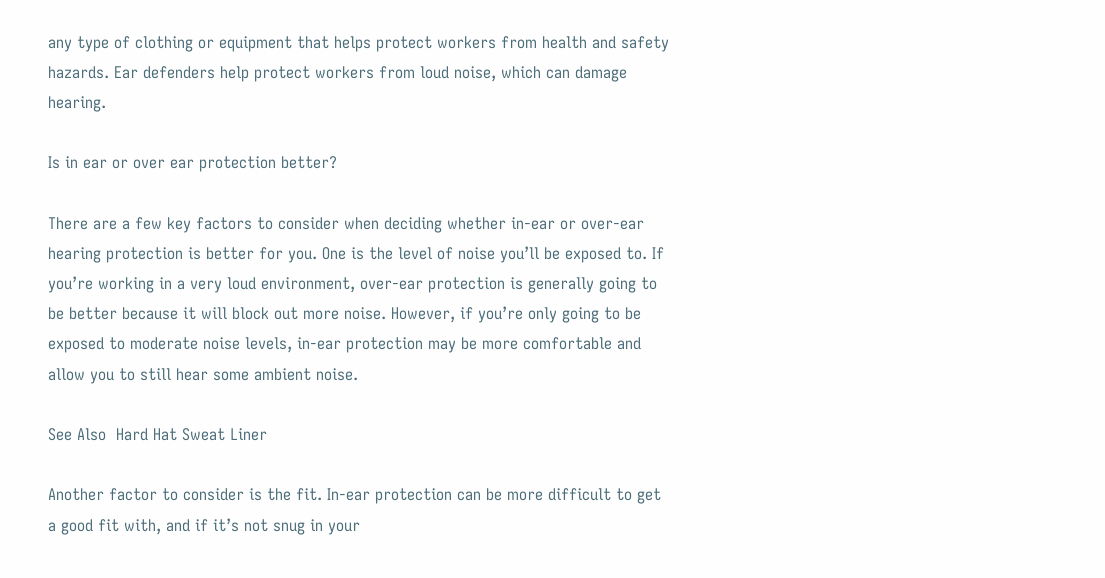any type of clothing or equipment that helps protect workers from health and safety hazards. Ear defenders help protect workers from loud noise, which can damage hearing.

Is in ear or over ear protection better?

There are a few key factors to consider when deciding whether in-ear or over-ear hearing protection is better for you. One is the level of noise you’ll be exposed to. If you’re working in a very loud environment, over-ear protection is generally going to be better because it will block out more noise. However, if you’re only going to be exposed to moderate noise levels, in-ear protection may be more comfortable and allow you to still hear some ambient noise.

See Also  Hard Hat Sweat Liner

Another factor to consider is the fit. In-ear protection can be more difficult to get a good fit with, and if it’s not snug in your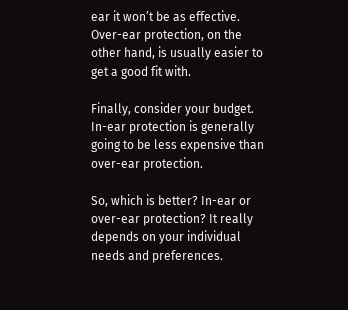ear it won’t be as effective. Over-ear protection, on the other hand, is usually easier to get a good fit with.

Finally, consider your budget. In-ear protection is generally going to be less expensive than over-ear protection.

So, which is better? In-ear or over-ear protection? It really depends on your individual needs and preferences.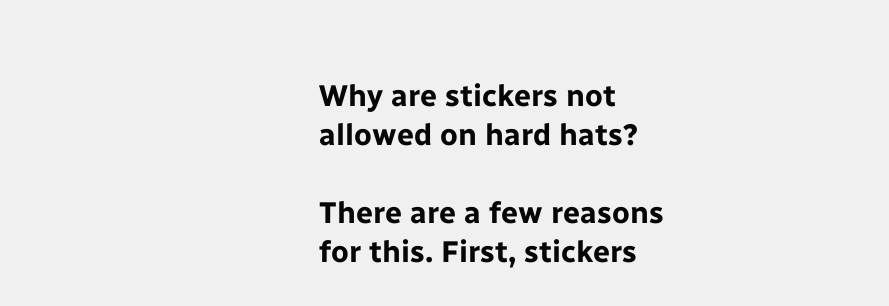Why are stickers not allowed on hard hats?

There are a few reasons for this. First, stickers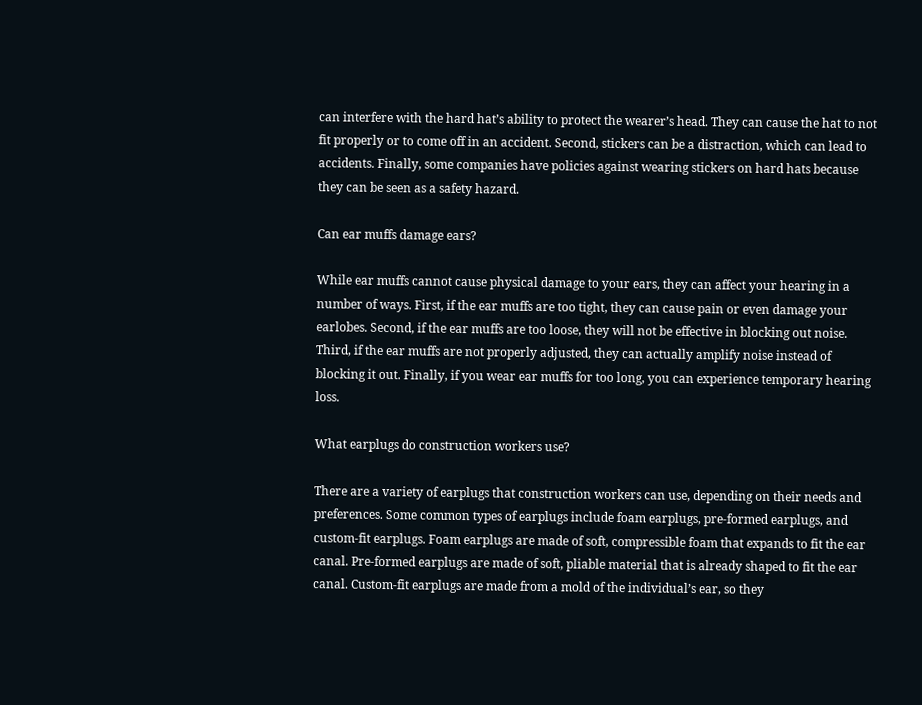can interfere with the hard hat’s ability to protect the wearer’s head. They can cause the hat to not fit properly or to come off in an accident. Second, stickers can be a distraction, which can lead to accidents. Finally, some companies have policies against wearing stickers on hard hats because they can be seen as a safety hazard.

Can ear muffs damage ears?

While ear muffs cannot cause physical damage to your ears, they can affect your hearing in a number of ways. First, if the ear muffs are too tight, they can cause pain or even damage your earlobes. Second, if the ear muffs are too loose, they will not be effective in blocking out noise. Third, if the ear muffs are not properly adjusted, they can actually amplify noise instead of blocking it out. Finally, if you wear ear muffs for too long, you can experience temporary hearing loss.

What earplugs do construction workers use?

There are a variety of earplugs that construction workers can use, depending on their needs and preferences. Some common types of earplugs include foam earplugs, pre-formed earplugs, and custom-fit earplugs. Foam earplugs are made of soft, compressible foam that expands to fit the ear canal. Pre-formed earplugs are made of soft, pliable material that is already shaped to fit the ear canal. Custom-fit earplugs are made from a mold of the individual’s ear, so they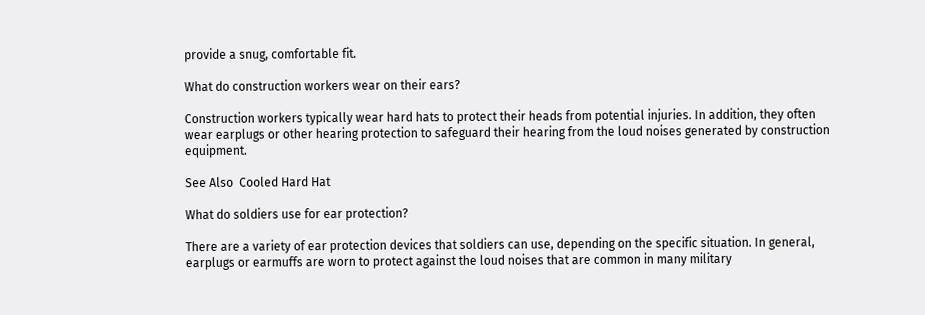provide a snug, comfortable fit.

What do construction workers wear on their ears?

Construction workers typically wear hard hats to protect their heads from potential injuries. In addition, they often wear earplugs or other hearing protection to safeguard their hearing from the loud noises generated by construction equipment.

See Also  Cooled Hard Hat

What do soldiers use for ear protection?

There are a variety of ear protection devices that soldiers can use, depending on the specific situation. In general, earplugs or earmuffs are worn to protect against the loud noises that are common in many military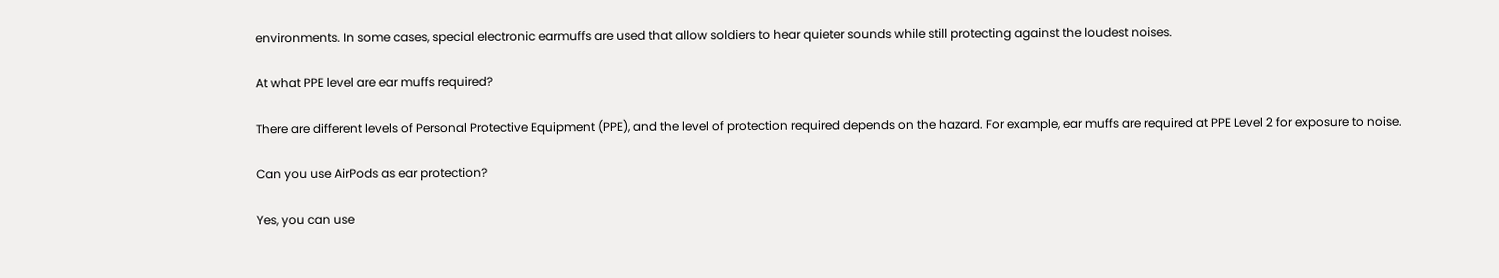environments. In some cases, special electronic earmuffs are used that allow soldiers to hear quieter sounds while still protecting against the loudest noises.

At what PPE level are ear muffs required?

There are different levels of Personal Protective Equipment (PPE), and the level of protection required depends on the hazard. For example, ear muffs are required at PPE Level 2 for exposure to noise.

Can you use AirPods as ear protection?

Yes, you can use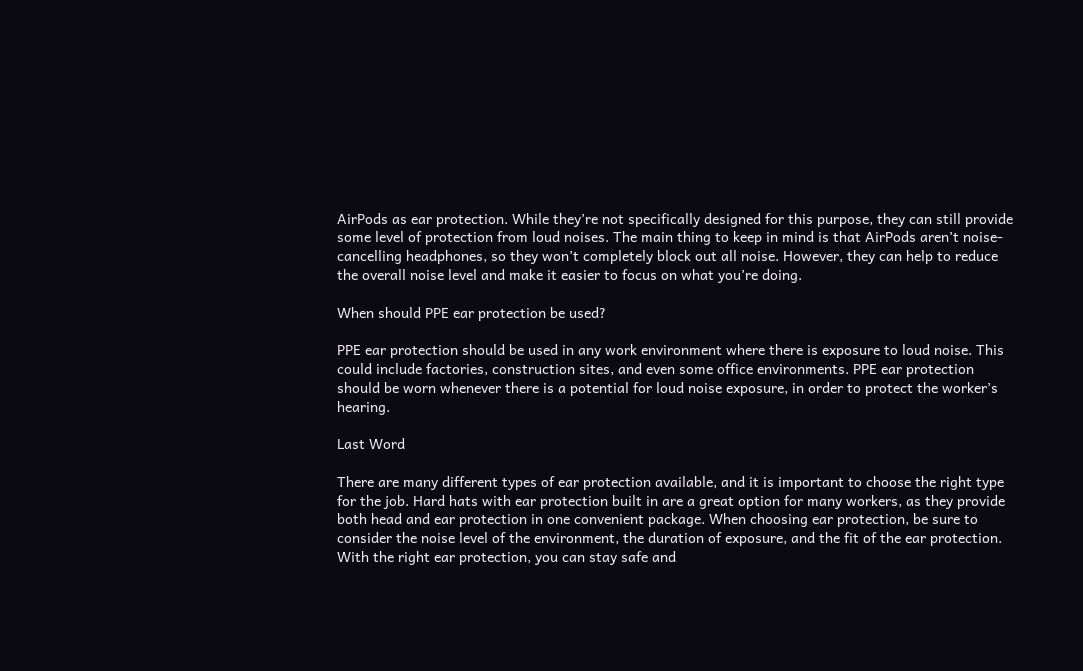AirPods as ear protection. While they’re not specifically designed for this purpose, they can still provide some level of protection from loud noises. The main thing to keep in mind is that AirPods aren’t noise-cancelling headphones, so they won’t completely block out all noise. However, they can help to reduce the overall noise level and make it easier to focus on what you’re doing.

When should PPE ear protection be used?

PPE ear protection should be used in any work environment where there is exposure to loud noise. This could include factories, construction sites, and even some office environments. PPE ear protection should be worn whenever there is a potential for loud noise exposure, in order to protect the worker’s hearing.

Last Word

There are many different types of ear protection available, and it is important to choose the right type for the job. Hard hats with ear protection built in are a great option for many workers, as they provide both head and ear protection in one convenient package. When choosing ear protection, be sure to consider the noise level of the environment, the duration of exposure, and the fit of the ear protection. With the right ear protection, you can stay safe and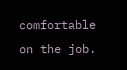comfortable on the job.